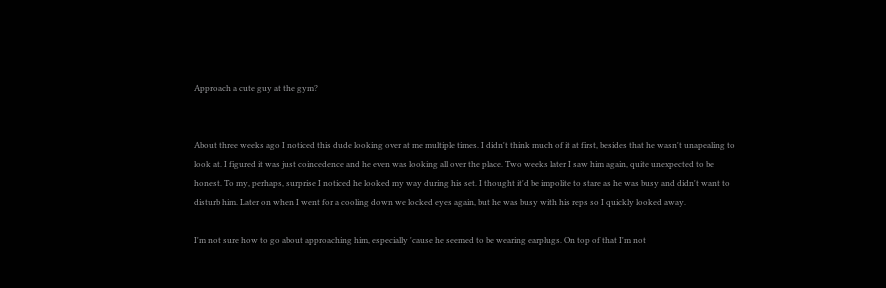Approach a cute guy at the gym?


About three weeks ago I noticed this dude looking over at me multiple times. I didn't think much of it at first, besides that he wasn't unapealing to look at. I figured it was just coincedence and he even was looking all over the place. Two weeks later I saw him again, quite unexpected to be honest. To my, perhaps, surprise I noticed he looked my way during his set. I thought it'd be impolite to stare as he was busy and didn't want to disturb him. Later on when I went for a cooling down we locked eyes again, but he was busy with his reps so I quickly looked away.

I'm not sure how to go about approaching him, especially 'cause he seemed to be wearing earplugs. On top of that I'm not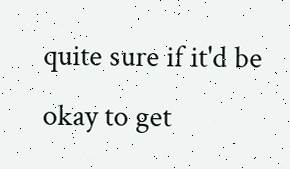quite sure if it'd be okay to get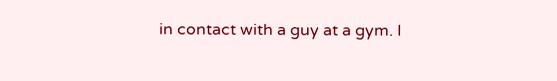in contact with a guy at a gym. I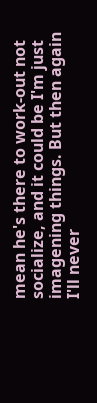mean he's there to work-out not socialize, and it could be I'm just imagening things. But then again I'll never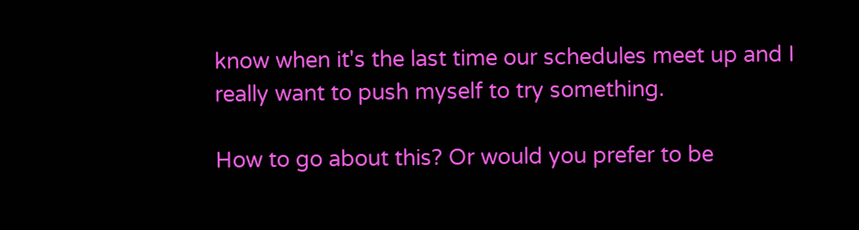know when it's the last time our schedules meet up and I really want to push myself to try something.

How to go about this? Or would you prefer to be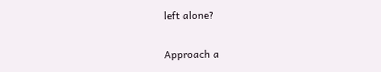left alone?

Approach a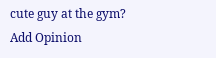cute guy at the gym?
Add Opinion